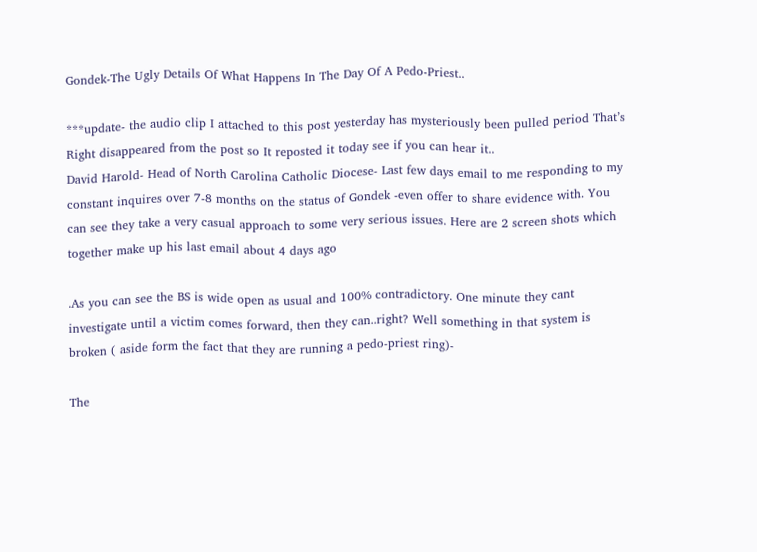Gondek-The Ugly Details Of What Happens In The Day Of A Pedo-Priest..

***update- the audio clip I attached to this post yesterday has mysteriously been pulled period That’s Right disappeared from the post so It reposted it today see if you can hear it..
David Harold- Head of North Carolina Catholic Diocese- Last few days email to me responding to my constant inquires over 7-8 months on the status of Gondek -even offer to share evidence with. You can see they take a very casual approach to some very serious issues. Here are 2 screen shots which together make up his last email about 4 days ago

.As you can see the BS is wide open as usual and 100% contradictory. One minute they cant investigate until a victim comes forward, then they can..right? Well something in that system is broken ( aside form the fact that they are running a pedo-priest ring)-

The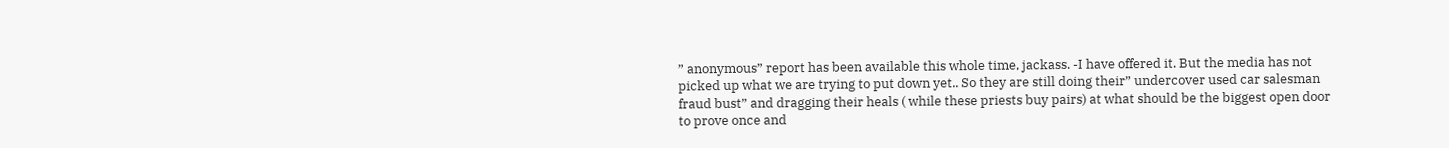” anonymous” report has been available this whole time, jackass. -I have offered it. But the media has not picked up what we are trying to put down yet.. So they are still doing their” undercover used car salesman fraud bust” and dragging their heals ( while these priests buy pairs) at what should be the biggest open door to prove once and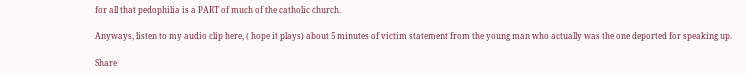for all that pedophilia is a PART of much of the catholic church.

Anyways, listen to my audio clip here, ( hope it plays) about 5 minutes of victim statement from the young man who actually was the one deported for speaking up.

Share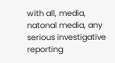with all, media, natonal media, any serious investigative reporting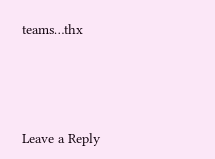teams…thx





Leave a Reply